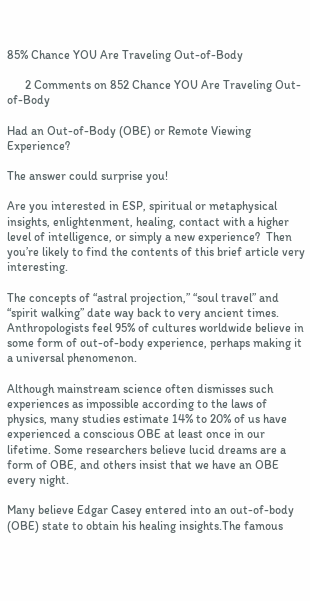85% Chance YOU Are Traveling Out-of-Body

      2 Comments on 852 Chance YOU Are Traveling Out-of-Body

Had an Out-of-Body (OBE) or Remote Viewing Experience?

The answer could surprise you!

Are you interested in ESP, spiritual or metaphysical insights, enlightenment, healing, contact with a higher level of intelligence, or simply a new experience?  Then you’re likely to find the contents of this brief article very interesting.

The concepts of “astral projection,” “soul travel” and “spirit walking” date way back to very ancient times. Anthropologists feel 95% of cultures worldwide believe in some form of out-of-body experience, perhaps making it a universal phenomenon.

Although mainstream science often dismisses such experiences as impossible according to the laws of physics, many studies estimate 14% to 20% of us have experienced a conscious OBE at least once in our lifetime. Some researchers believe lucid dreams are a form of OBE, and others insist that we have an OBE every night.

Many believe Edgar Casey entered into an out-of-body (OBE) state to obtain his healing insights.The famous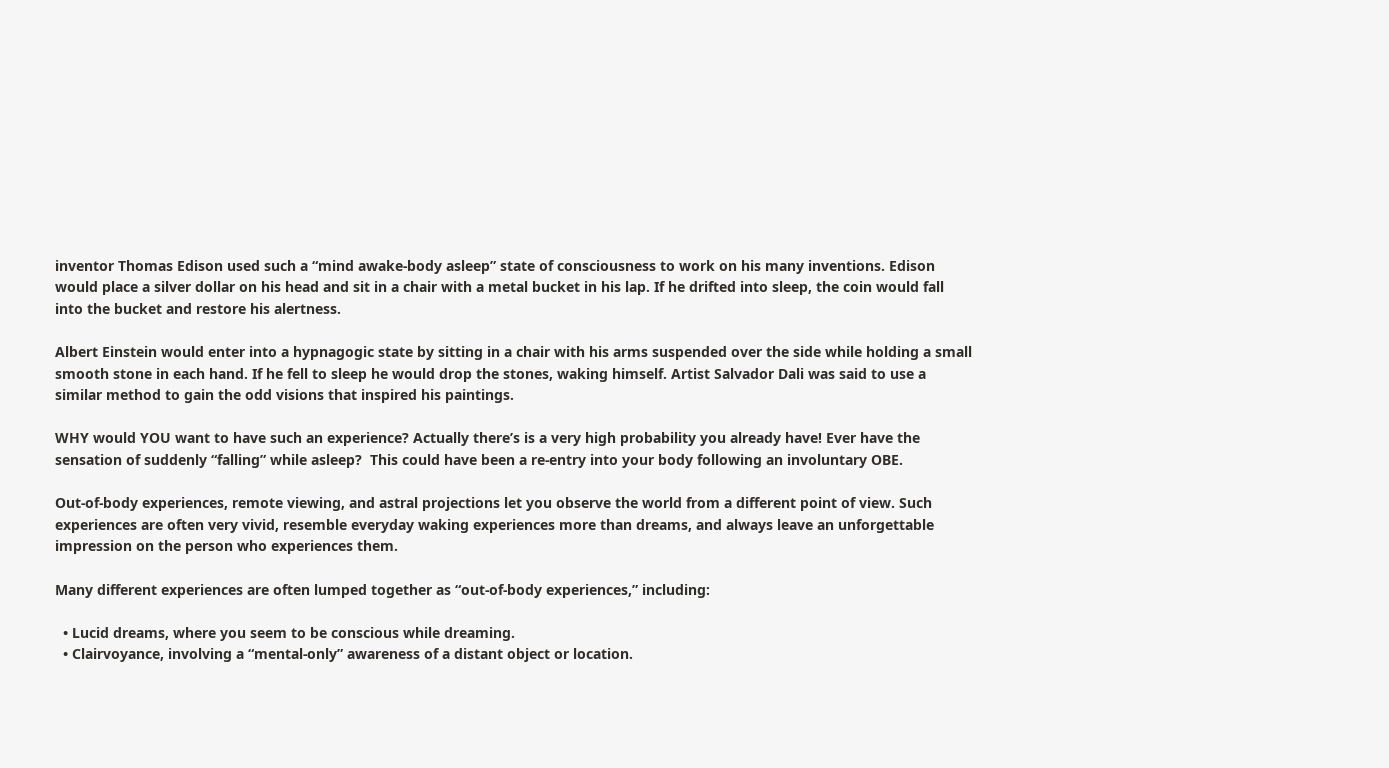inventor Thomas Edison used such a “mind awake-body asleep” state of consciousness to work on his many inventions. Edison would place a silver dollar on his head and sit in a chair with a metal bucket in his lap. If he drifted into sleep, the coin would fall into the bucket and restore his alertness.

Albert Einstein would enter into a hypnagogic state by sitting in a chair with his arms suspended over the side while holding a small smooth stone in each hand. If he fell to sleep he would drop the stones, waking himself. Artist Salvador Dali was said to use a similar method to gain the odd visions that inspired his paintings.

WHY would YOU want to have such an experience? Actually there’s is a very high probability you already have! Ever have the sensation of suddenly “falling” while asleep?  This could have been a re-entry into your body following an involuntary OBE.

Out-of-body experiences, remote viewing, and astral projections let you observe the world from a different point of view. Such experiences are often very vivid, resemble everyday waking experiences more than dreams, and always leave an unforgettable impression on the person who experiences them.

Many different experiences are often lumped together as “out-of-body experiences,” including:

  • Lucid dreams, where you seem to be conscious while dreaming.
  • Clairvoyance, involving a “mental-only” awareness of a distant object or location.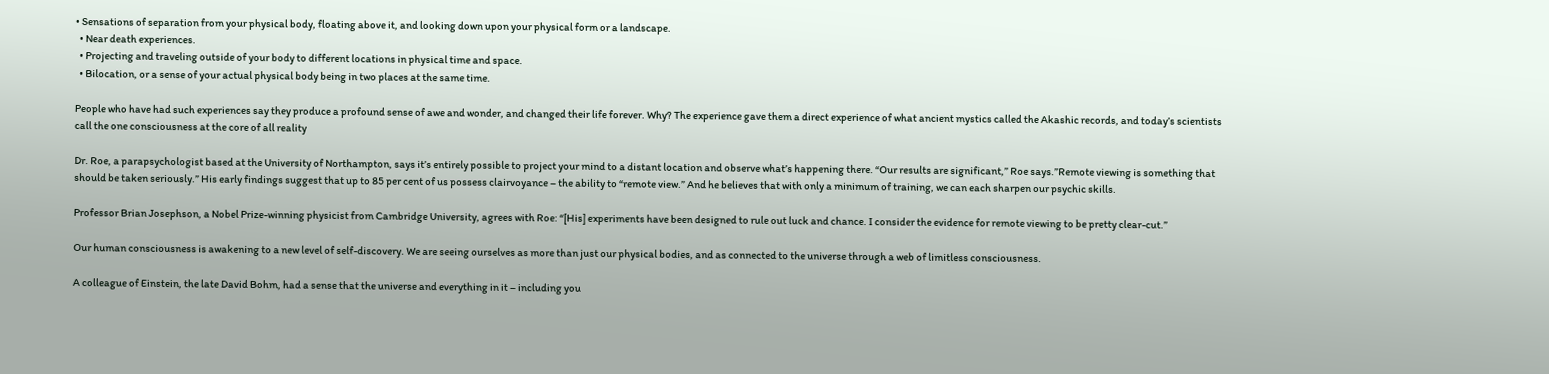• Sensations of separation from your physical body, floating above it, and looking down upon your physical form or a landscape.
  • Near death experiences.
  • Projecting and traveling outside of your body to different locations in physical time and space.
  • Bilocation, or a sense of your actual physical body being in two places at the same time.

People who have had such experiences say they produce a profound sense of awe and wonder, and changed their life forever. Why? The experience gave them a direct experience of what ancient mystics called the Akashic records, and today’s scientists call the one consciousness at the core of all reality

Dr. Roe, a parapsychologist based at the University of Northampton, says it’s entirely possible to project your mind to a distant location and observe what’s happening there. “Our results are significant,” Roe says.”Remote viewing is something that should be taken seriously.” His early findings suggest that up to 85 per cent of us possess clairvoyance – the ability to “remote view.” And he believes that with only a minimum of training, we can each sharpen our psychic skills.

Professor Brian Josephson, a Nobel Prize-winning physicist from Cambridge University, agrees with Roe: “[His] experiments have been designed to rule out luck and chance. I consider the evidence for remote viewing to be pretty clear-cut.”

Our human consciousness is awakening to a new level of self-discovery. We are seeing ourselves as more than just our physical bodies, and as connected to the universe through a web of limitless consciousness.

A colleague of Einstein, the late David Bohm, had a sense that the universe and everything in it – including you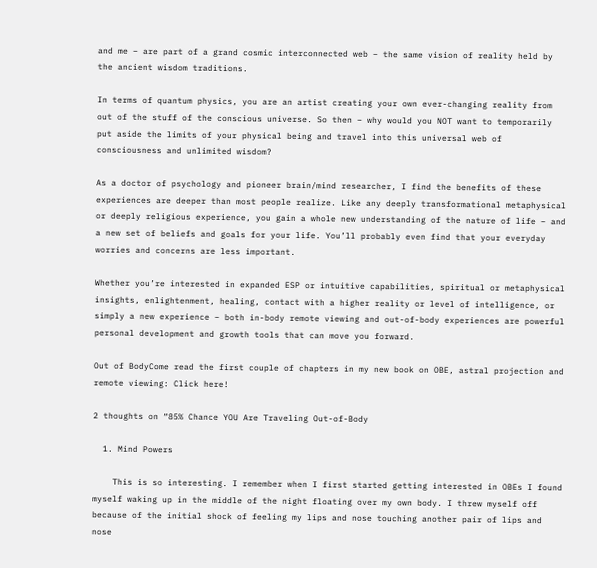and me – are part of a grand cosmic interconnected web – the same vision of reality held by the ancient wisdom traditions.

In terms of quantum physics, you are an artist creating your own ever-changing reality from out of the stuff of the conscious universe. So then – why would you NOT want to temporarily put aside the limits of your physical being and travel into this universal web of consciousness and unlimited wisdom?

As a doctor of psychology and pioneer brain/mind researcher, I find the benefits of these experiences are deeper than most people realize. Like any deeply transformational metaphysical or deeply religious experience, you gain a whole new understanding of the nature of life – and a new set of beliefs and goals for your life. You’ll probably even find that your everyday worries and concerns are less important.

Whether you’re interested in expanded ESP or intuitive capabilities, spiritual or metaphysical insights, enlightenment, healing, contact with a higher reality or level of intelligence, or simply a new experience – both in-body remote viewing and out-of-body experiences are powerful personal development and growth tools that can move you forward.

Out of BodyCome read the first couple of chapters in my new book on OBE, astral projection and remote viewing: Click here!

2 thoughts on “85% Chance YOU Are Traveling Out-of-Body

  1. Mind Powers

    This is so interesting. I remember when I first started getting interested in OBEs I found myself waking up in the middle of the night floating over my own body. I threw myself off because of the initial shock of feeling my lips and nose touching another pair of lips and nose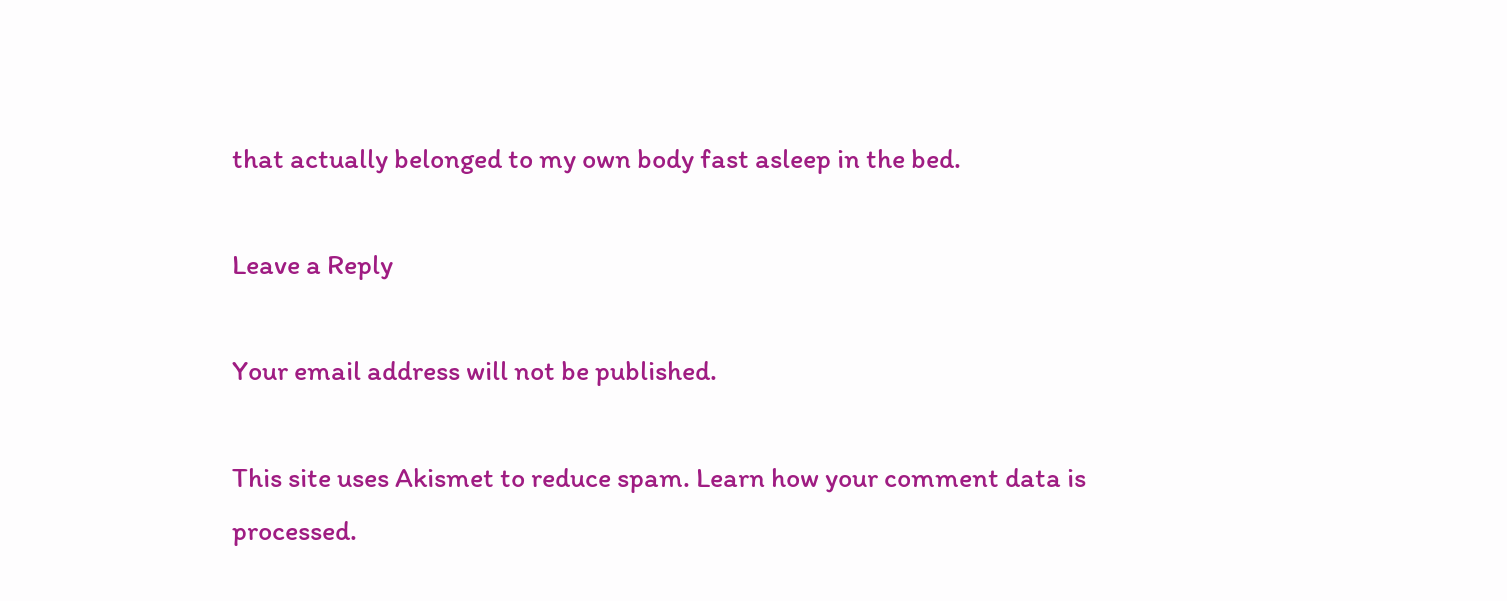that actually belonged to my own body fast asleep in the bed.

Leave a Reply

Your email address will not be published.

This site uses Akismet to reduce spam. Learn how your comment data is processed.